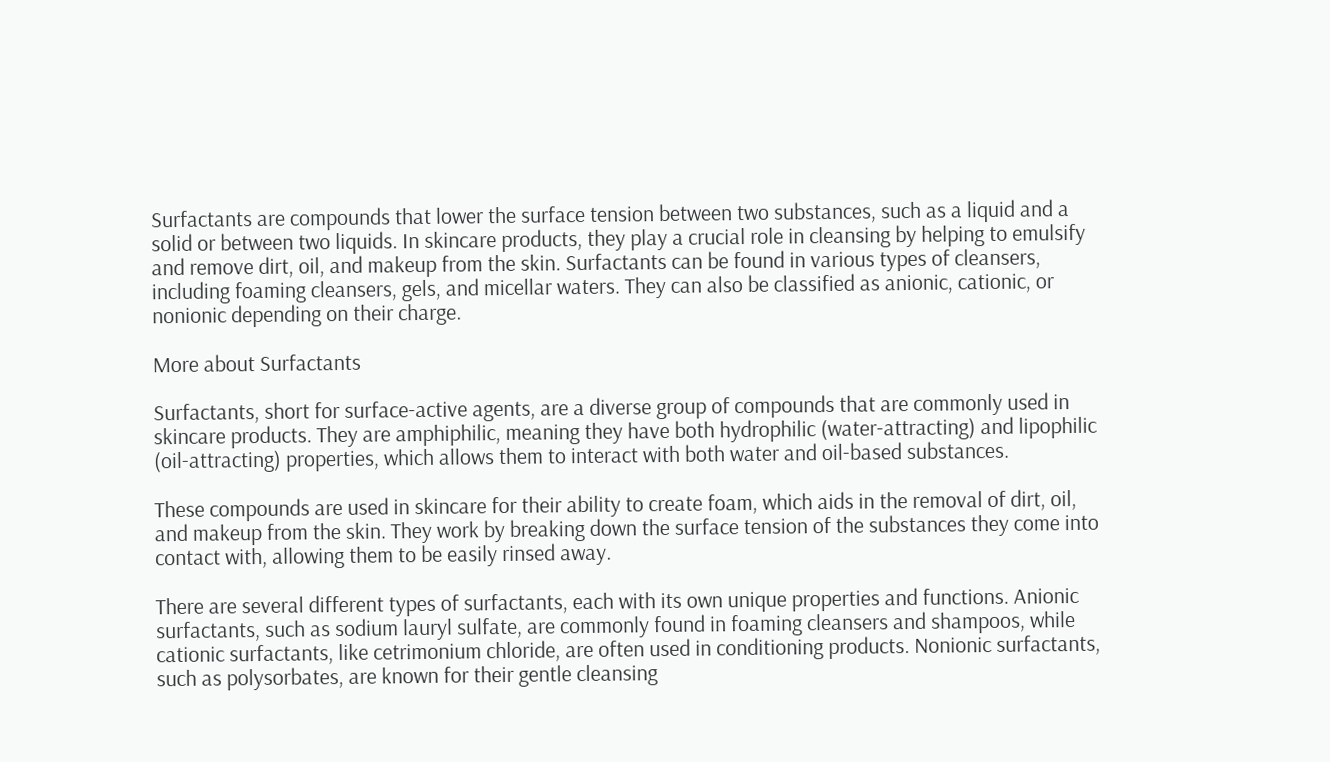Surfactants are compounds that lower the surface tension between two substances, such as a liquid and a solid or between two liquids. In skincare products, they play a crucial role in cleansing by helping to emulsify and remove dirt, oil, and makeup from the skin. Surfactants can be found in various types of cleansers, including foaming cleansers, gels, and micellar waters. They can also be classified as anionic, cationic, or nonionic depending on their charge.

More about Surfactants

Surfactants, short for surface-active agents, are a diverse group of compounds that are commonly used in skincare products. They are amphiphilic, meaning they have both hydrophilic (water-attracting) and lipophilic (oil-attracting) properties, which allows them to interact with both water and oil-based substances.

These compounds are used in skincare for their ability to create foam, which aids in the removal of dirt, oil, and makeup from the skin. They work by breaking down the surface tension of the substances they come into contact with, allowing them to be easily rinsed away.

There are several different types of surfactants, each with its own unique properties and functions. Anionic surfactants, such as sodium lauryl sulfate, are commonly found in foaming cleansers and shampoos, while cationic surfactants, like cetrimonium chloride, are often used in conditioning products. Nonionic surfactants, such as polysorbates, are known for their gentle cleansing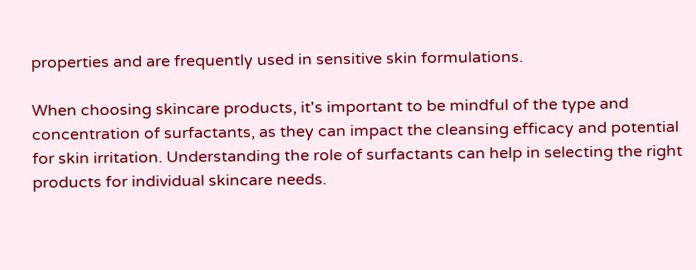properties and are frequently used in sensitive skin formulations.

When choosing skincare products, it's important to be mindful of the type and concentration of surfactants, as they can impact the cleansing efficacy and potential for skin irritation. Understanding the role of surfactants can help in selecting the right products for individual skincare needs.